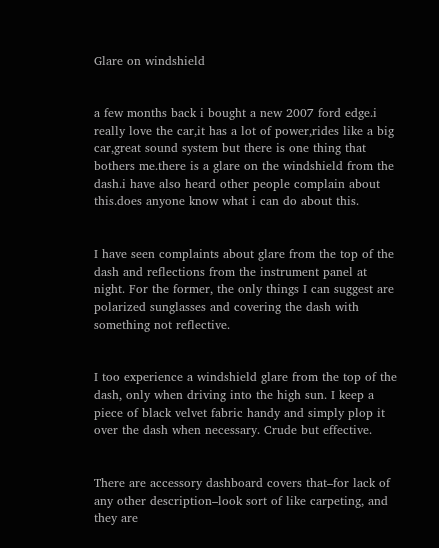Glare on windshield


a few months back i bought a new 2007 ford edge.i really love the car,it has a lot of power,rides like a big car,great sound system but there is one thing that bothers me.there is a glare on the windshield from the dash.i have also heard other people complain about this.does anyone know what i can do about this.


I have seen complaints about glare from the top of the dash and reflections from the instrument panel at night. For the former, the only things I can suggest are polarized sunglasses and covering the dash with something not reflective.


I too experience a windshield glare from the top of the dash, only when driving into the high sun. I keep a piece of black velvet fabric handy and simply plop it over the dash when necessary. Crude but effective.


There are accessory dashboard covers that–for lack of any other description–look sort of like carpeting, and they are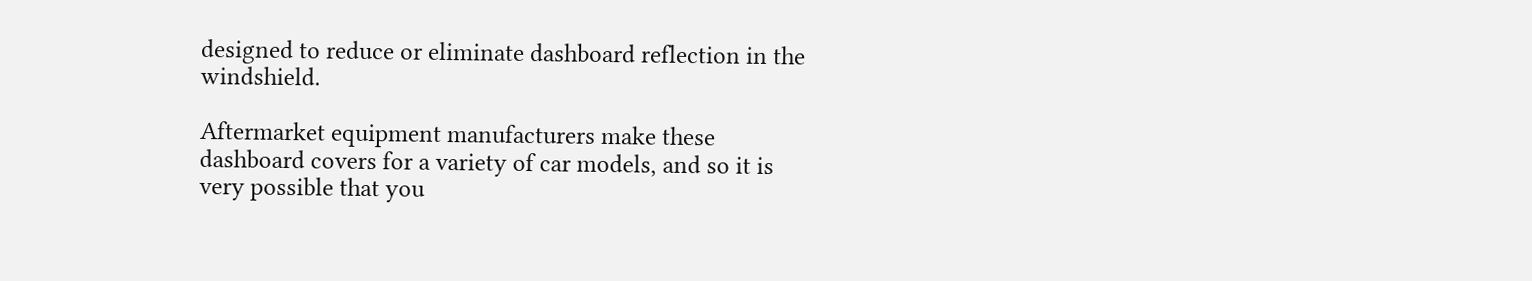designed to reduce or eliminate dashboard reflection in the windshield.

Aftermarket equipment manufacturers make these dashboard covers for a variety of car models, and so it is very possible that you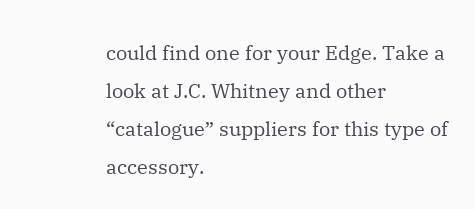could find one for your Edge. Take a look at J.C. Whitney and other “catalogue” suppliers for this type of accessory.